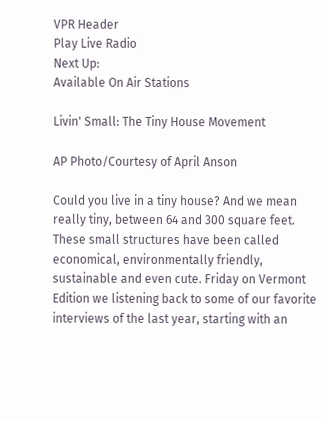VPR Header
Play Live Radio
Next Up:
Available On Air Stations

Livin' Small: The Tiny House Movement

AP Photo/Courtesy of April Anson

Could you live in a tiny house? And we mean really tiny, between 64 and 300 square feet.  These small structures have been called economical, environmentally friendly, sustainable and even cute. Friday on Vermont Edition we listening back to some of our favorite interviews of the last year, starting with an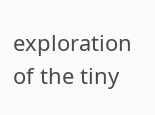exploration of the tiny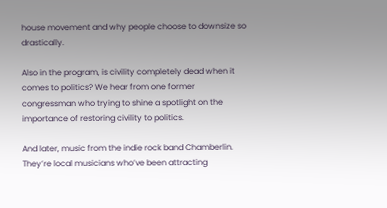house movement and why people choose to downsize so drastically.

Also in the program, is civility completely dead when it comes to politics? We hear from one former congressman who trying to shine a spotlight on the importance of restoring civility to politics.

And later, music from the indie rock band Chamberlin. They’re local musicians who’ve been attracting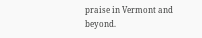praise in Vermont and beyond.